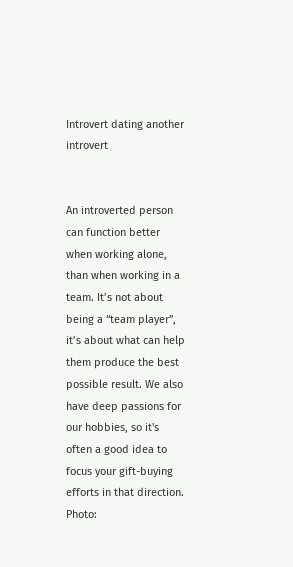Introvert dating another introvert


An introverted person can function better when working alone, than when working in a team. It’s not about being a “team player”, it’s about what can help them produce the best possible result. We also have deep passions for our hobbies, so it's often a good idea to focus your gift-buying efforts in that direction. Photo: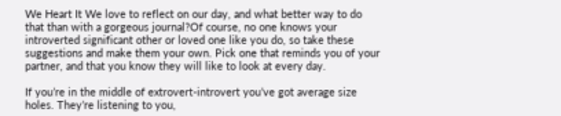We Heart It We love to reflect on our day, and what better way to do that than with a gorgeous journal?Of course, no one knows your introverted significant other or loved one like you do, so take these suggestions and make them your own. Pick one that reminds you of your partner, and that you know they will like to look at every day.

If you’re in the middle of extrovert-introvert you’ve got average size holes. They’re listening to you,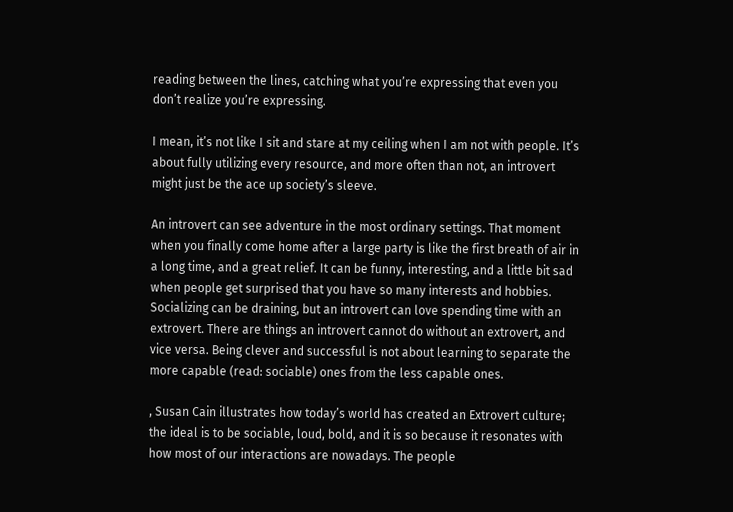reading between the lines, catching what you’re expressing that even you don’t realize you’re expressing.

I mean, it’s not like I sit and stare at my ceiling when I am not with people. It’s about fully utilizing every resource, and more often than not, an introvert might just be the ace up society’s sleeve.

An introvert can see adventure in the most ordinary settings. That moment when you finally come home after a large party is like the first breath of air in a long time, and a great relief. It can be funny, interesting, and a little bit sad when people get surprised that you have so many interests and hobbies. Socializing can be draining, but an introvert can love spending time with an extrovert. There are things an introvert cannot do without an extrovert, and vice versa. Being clever and successful is not about learning to separate the more capable (read: sociable) ones from the less capable ones.

, Susan Cain illustrates how today’s world has created an Extrovert culture; the ideal is to be sociable, loud, bold, and it is so because it resonates with how most of our interactions are nowadays. The people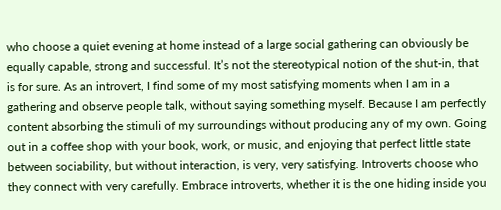who choose a quiet evening at home instead of a large social gathering can obviously be equally capable, strong and successful. It’s not the stereotypical notion of the shut-in, that is for sure. As an introvert, I find some of my most satisfying moments when I am in a gathering and observe people talk, without saying something myself. Because I am perfectly content absorbing the stimuli of my surroundings without producing any of my own. Going out in a coffee shop with your book, work, or music, and enjoying that perfect little state between sociability, but without interaction, is very, very satisfying. Introverts choose who they connect with very carefully. Embrace introverts, whether it is the one hiding inside you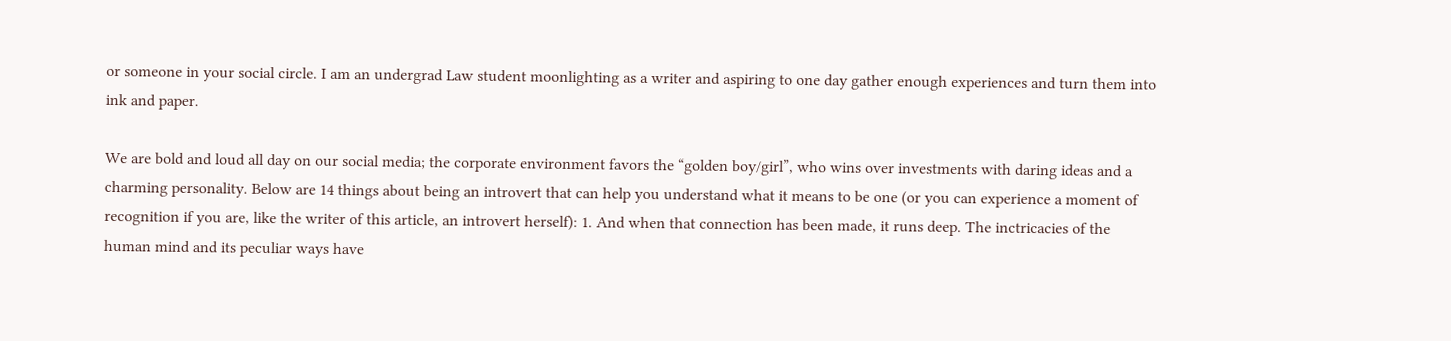or someone in your social circle. I am an undergrad Law student moonlighting as a writer and aspiring to one day gather enough experiences and turn them into ink and paper.

We are bold and loud all day on our social media; the corporate environment favors the “golden boy/girl”, who wins over investments with daring ideas and a charming personality. Below are 14 things about being an introvert that can help you understand what it means to be one (or you can experience a moment of recognition if you are, like the writer of this article, an introvert herself): 1. And when that connection has been made, it runs deep. The inctricacies of the human mind and its peculiar ways have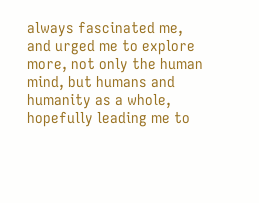always fascinated me, and urged me to explore more, not only the human mind, but humans and humanity as a whole, hopefully leading me to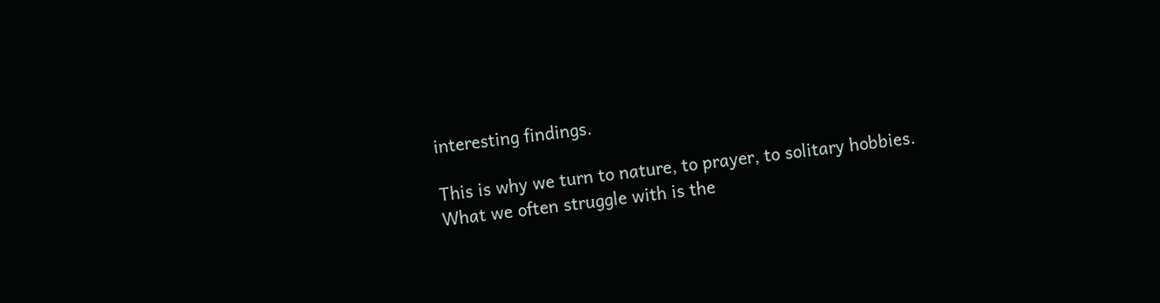interesting findings.

This is why we turn to nature, to prayer, to solitary hobbies. What we often struggle with is the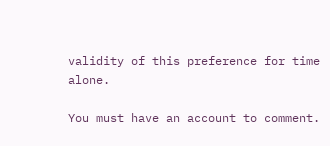validity of this preference for time alone.

You must have an account to comment.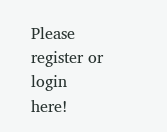Please register or login here!